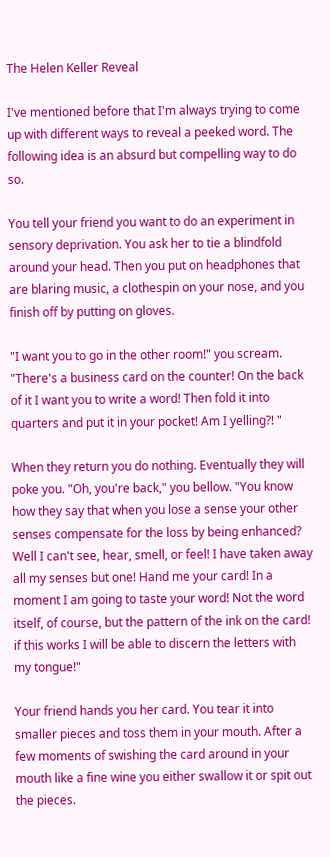The Helen Keller Reveal

I've mentioned before that I'm always trying to come up with different ways to reveal a peeked word. The following idea is an absurd but compelling way to do so.

You tell your friend you want to do an experiment in sensory deprivation. You ask her to tie a blindfold around your head. Then you put on headphones that are blaring music, a clothespin on your nose, and you finish off by putting on gloves.

"I want you to go in the other room!" you scream. "There's a business card on the counter! On the back of it I want you to write a word! Then fold it into quarters and put it in your pocket! Am I yelling?! "

When they return you do nothing. Eventually they will poke you. "Oh, you're back," you bellow. "You know how they say that when you lose a sense your other senses compensate for the loss by being enhanced? Well I can't see, hear, smell, or feel! I have taken away all my senses but one! Hand me your card! In a moment I am going to taste your word! Not the word itself, of course, but the pattern of the ink on the card! if this works I will be able to discern the letters with my tongue!"

Your friend hands you her card. You tear it into smaller pieces and toss them in your mouth. After a few moments of swishing the card around in your mouth like a fine wine you either swallow it or spit out the pieces.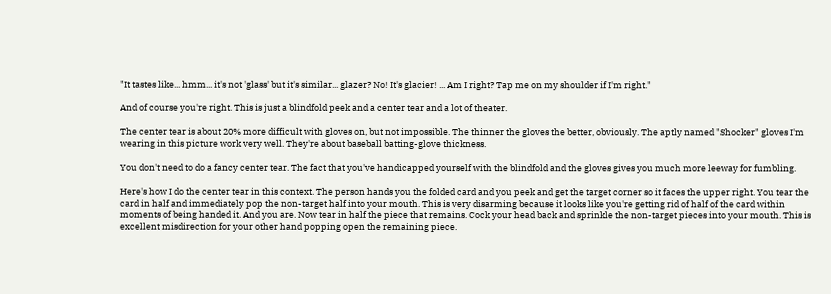"It tastes like... hmm... it's not 'glass' but it's similar... glazer? No! It's glacier! ... Am I right? Tap me on my shoulder if I'm right."

And of course you're right. This is just a blindfold peek and a center tear and a lot of theater.

The center tear is about 20% more difficult with gloves on, but not impossible. The thinner the gloves the better, obviously. The aptly named "Shocker" gloves I'm wearing in this picture work very well. They're about baseball batting-glove thickness.

You don't need to do a fancy center tear. The fact that you've handicapped yourself with the blindfold and the gloves gives you much more leeway for fumbling.

Here's how I do the center tear in this context. The person hands you the folded card and you peek and get the target corner so it faces the upper right. You tear the card in half and immediately pop the non-target half into your mouth. This is very disarming because it looks like you're getting rid of half of the card within moments of being handed it. And you are. Now tear in half the piece that remains. Cock your head back and sprinkle the non-target pieces into your mouth. This is excellent misdirection for your other hand popping open the remaining piece.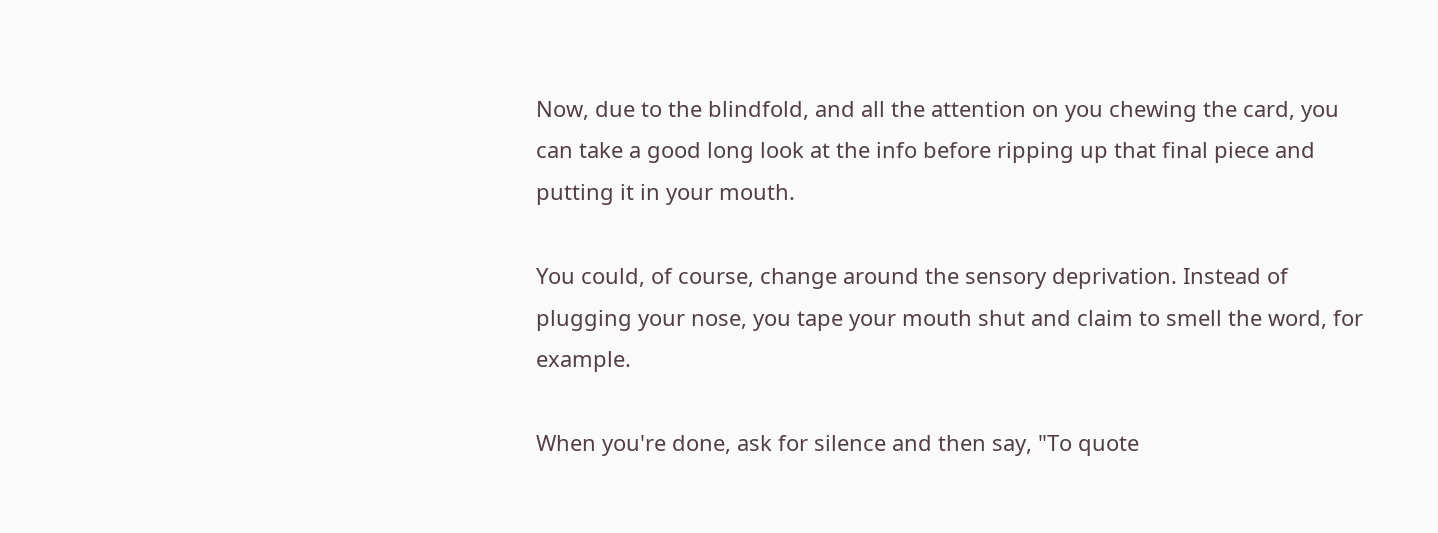Now, due to the blindfold, and all the attention on you chewing the card, you can take a good long look at the info before ripping up that final piece and putting it in your mouth.

You could, of course, change around the sensory deprivation. Instead of plugging your nose, you tape your mouth shut and claim to smell the word, for example.

When you're done, ask for silence and then say, "To quote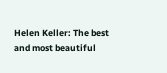Helen Keller: The best and most beautiful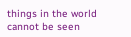things in the world cannot be seen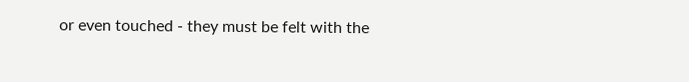or even touched - they must be felt with the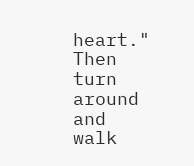heart." Then turn around and walk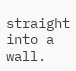straight into a wall.